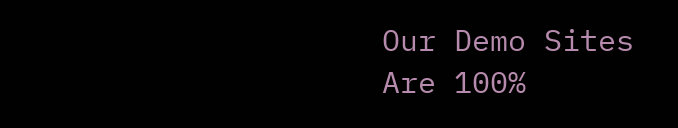Our Demo Sites Are 100%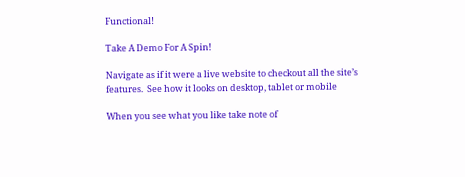Functional!

Take A Demo For A Spin!

Navigate as if it were a live website to checkout all the site’s features.  See how it looks on desktop, tablet or mobile

When you see what you like take note of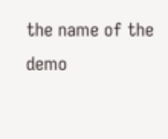the name of the demo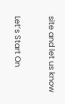site and let us know

Let’s Start On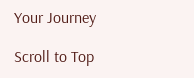Your Journey

Scroll to Top